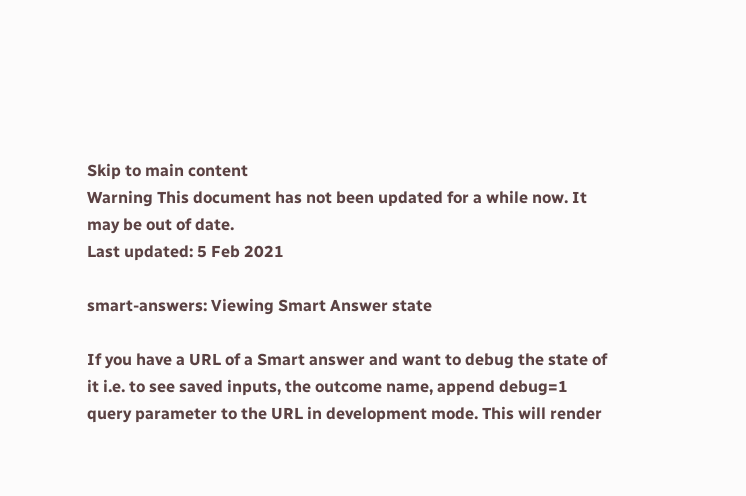Skip to main content
Warning This document has not been updated for a while now. It may be out of date.
Last updated: 5 Feb 2021

smart-answers: Viewing Smart Answer state

If you have a URL of a Smart answer and want to debug the state of it i.e. to see saved inputs, the outcome name, append debug=1 query parameter to the URL in development mode. This will render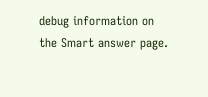debug information on the Smart answer page.